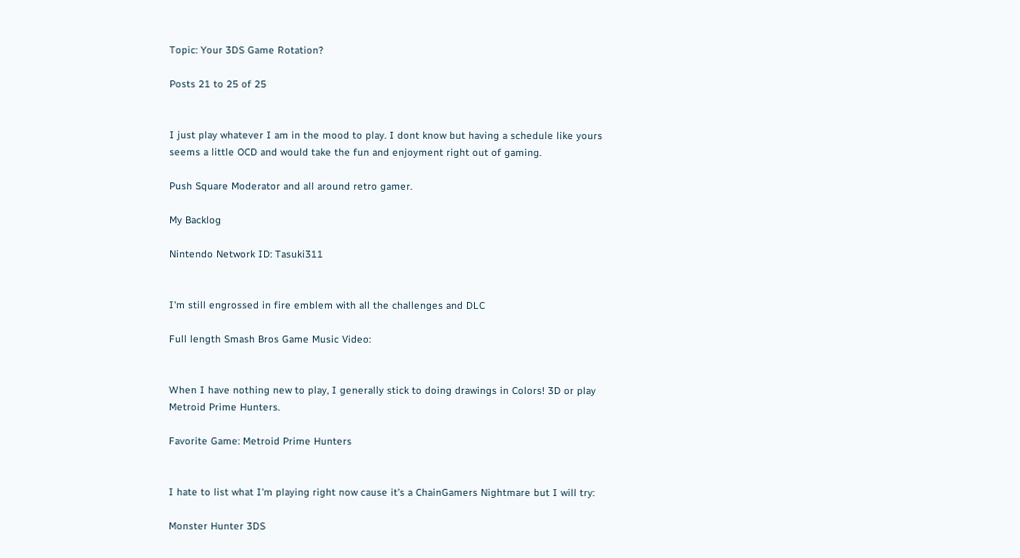Topic: Your 3DS Game Rotation?

Posts 21 to 25 of 25


I just play whatever I am in the mood to play. I dont know but having a schedule like yours seems a little OCD and would take the fun and enjoyment right out of gaming.

Push Square Moderator and all around retro gamer.

My Backlog

Nintendo Network ID: Tasuki311


I'm still engrossed in fire emblem with all the challenges and DLC

Full length Smash Bros Game Music Video:


When I have nothing new to play, I generally stick to doing drawings in Colors! 3D or play Metroid Prime Hunters.

Favorite Game: Metroid Prime Hunters


I hate to list what I'm playing right now cause it's a ChainGamers Nightmare but I will try:

Monster Hunter 3DS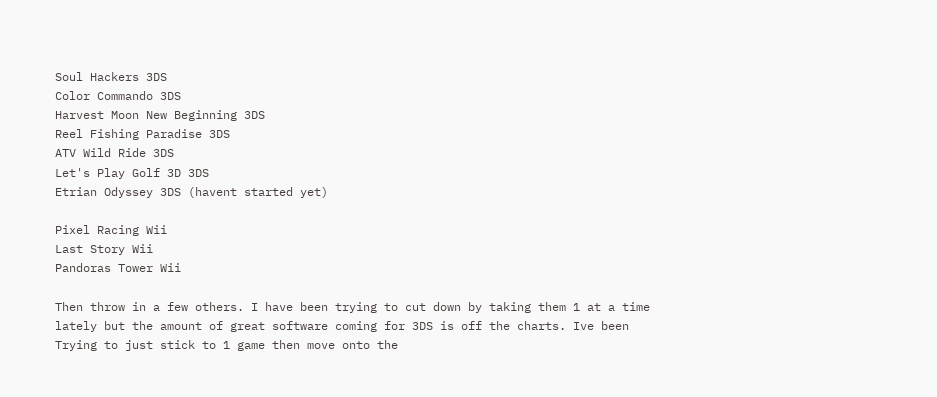Soul Hackers 3DS
Color Commando 3DS
Harvest Moon New Beginning 3DS
Reel Fishing Paradise 3DS
ATV Wild Ride 3DS
Let's Play Golf 3D 3DS
Etrian Odyssey 3DS (havent started yet)

Pixel Racing Wii
Last Story Wii
Pandoras Tower Wii

Then throw in a few others. I have been trying to cut down by taking them 1 at a time lately but the amount of great software coming for 3DS is off the charts. Ive been Trying to just stick to 1 game then move onto the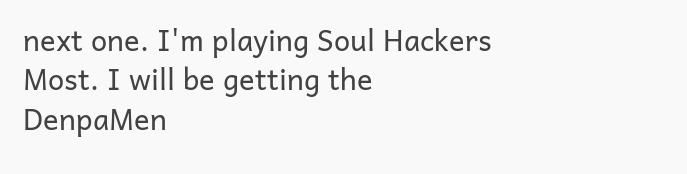next one. I'm playing Soul Hackers Most. I will be getting the DenpaMen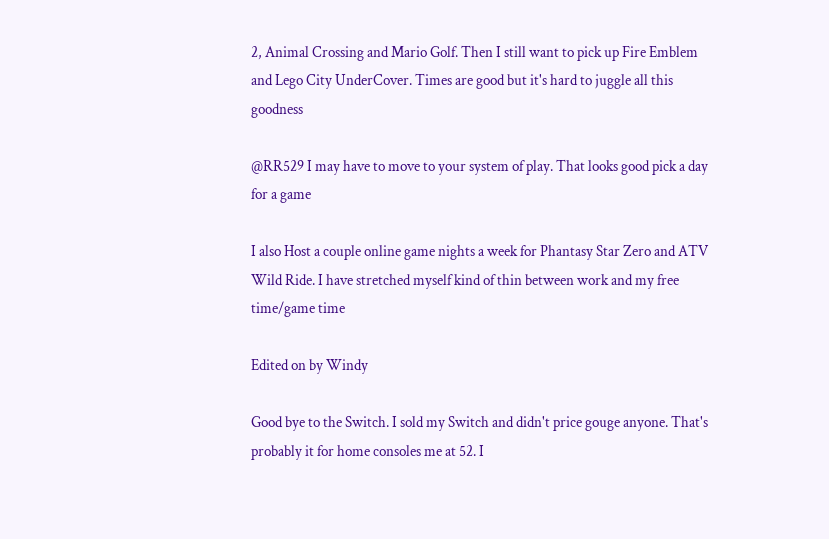2, Animal Crossing and Mario Golf. Then I still want to pick up Fire Emblem and Lego City UnderCover. Times are good but it's hard to juggle all this goodness

@RR529 I may have to move to your system of play. That looks good pick a day for a game

I also Host a couple online game nights a week for Phantasy Star Zero and ATV Wild Ride. I have stretched myself kind of thin between work and my free time/game time

Edited on by Windy

Good bye to the Switch. I sold my Switch and didn't price gouge anyone. That's probably it for home consoles me at 52. I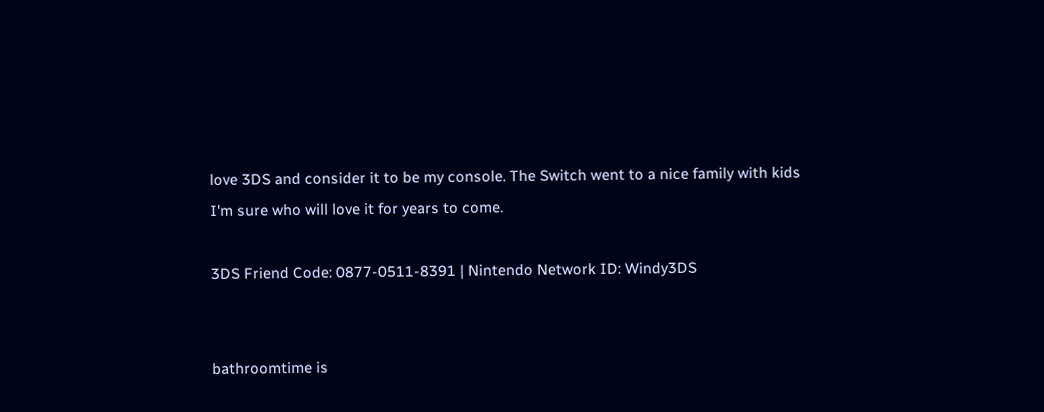love 3DS and consider it to be my console. The Switch went to a nice family with kids I'm sure who will love it for years to come.

3DS Friend Code: 0877-0511-8391 | Nintendo Network ID: Windy3DS


bathroomtime is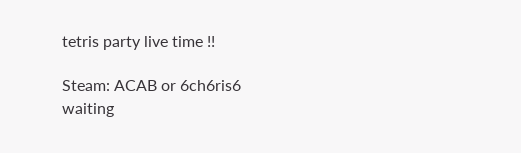tetris party live time !!

Steam: ACAB or 6ch6ris6
waiting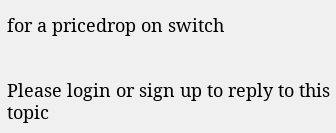for a pricedrop on switch


Please login or sign up to reply to this topic